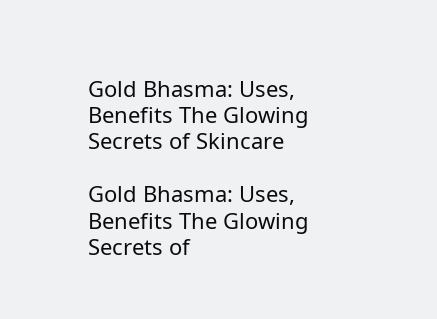Gold Bhasma: Uses, Benefits The Glowing Secrets of Skincare

Gold Bhasma: Uses, Benefits The Glowing Secrets of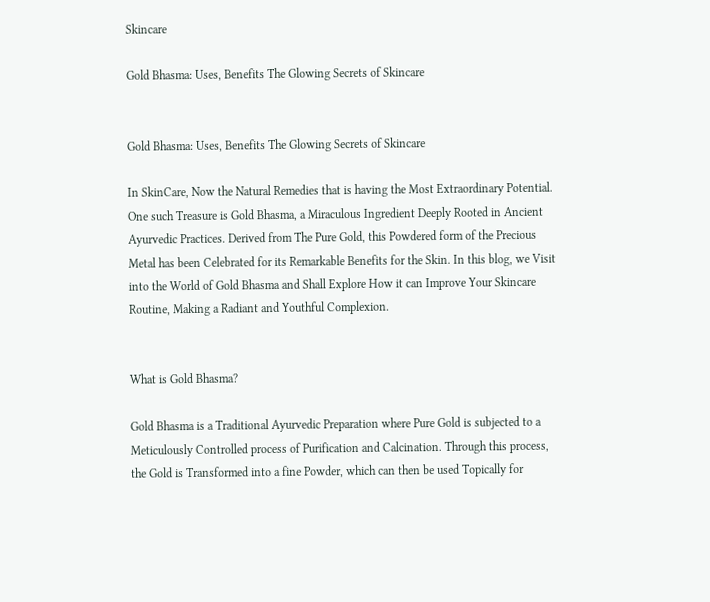Skincare

Gold Bhasma: Uses, Benefits The Glowing Secrets of Skincare


Gold Bhasma: Uses, Benefits The Glowing Secrets of Skincare

In SkinCare, Now the Natural Remedies that is having the Most Extraordinary Potential. One such Treasure is Gold Bhasma, a Miraculous Ingredient Deeply Rooted in Ancient Ayurvedic Practices. Derived from The Pure Gold, this Powdered form of the Precious Metal has been Celebrated for its Remarkable Benefits for the Skin. In this blog, we Visit into the World of Gold Bhasma and Shall Explore How it can Improve Your Skincare Routine, Making a Radiant and Youthful Complexion.


What is Gold Bhasma?

Gold Bhasma is a Traditional Ayurvedic Preparation where Pure Gold is subjected to a Meticulously Controlled process of Purification and Calcination. Through this process, the Gold is Transformed into a fine Powder, which can then be used Topically for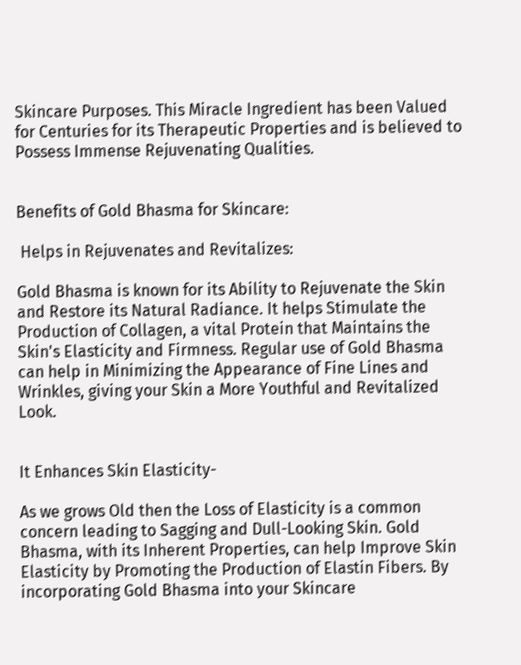Skincare Purposes. This Miracle Ingredient has been Valued for Centuries for its Therapeutic Properties and is believed to Possess Immense Rejuvenating Qualities.


Benefits of Gold Bhasma for Skincare:

 Helps in Rejuvenates and Revitalizes:

Gold Bhasma is known for its Ability to Rejuvenate the Skin and Restore its Natural Radiance. It helps Stimulate the Production of Collagen, a vital Protein that Maintains the Skin's Elasticity and Firmness. Regular use of Gold Bhasma can help in Minimizing the Appearance of Fine Lines and Wrinkles, giving your Skin a More Youthful and Revitalized Look.


It Enhances Skin Elasticity-

As we grows Old then the Loss of Elasticity is a common concern leading to Sagging and Dull-Looking Skin. Gold Bhasma, with its Inherent Properties, can help Improve Skin Elasticity by Promoting the Production of Elastin Fibers. By incorporating Gold Bhasma into your Skincare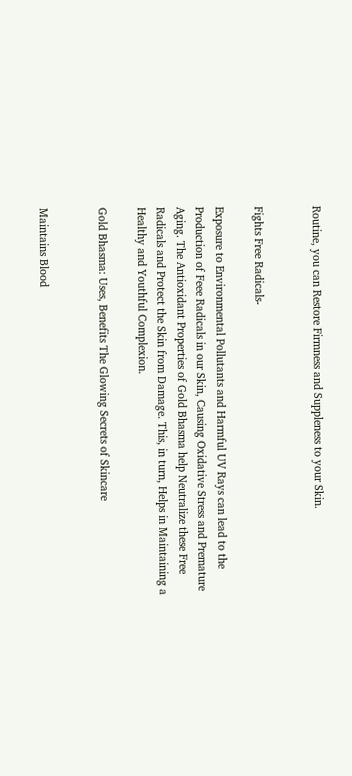Routine, you can Restore Firmness and Suppleness to your Skin.


Fights Free Radicals-

Exposure to Environmental Pollutants and Harmful UV Rays can lead to the Production of Feee Radicals in our Skin, Causing Oxidative Stress and Premature Aging. The Antioxidant Properties of Gold Bhasma help Neutralize these Free Radicals and Protect the Skin from Damage. This, in turn, Helps in Maintaining a Healthy and Youthful Complexion.

Gold Bhasma: Uses, Benefits The Glowing Secrets of Skincare


Maintains Blood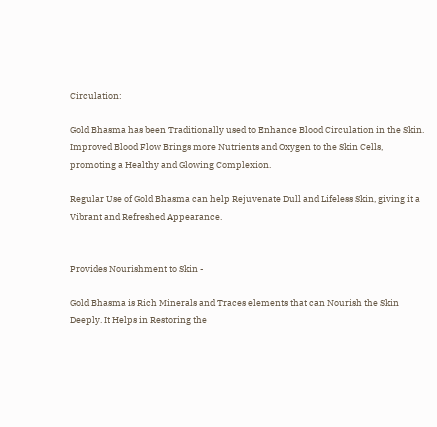Circulation:

Gold Bhasma has been Traditionally used to Enhance Blood Circulation in the Skin. Improved Blood Flow Brings more Nutrients and Oxygen to the Skin Cells, promoting a Healthy and Glowing Complexion.

Regular Use of Gold Bhasma can help Rejuvenate Dull and Lifeless Skin, giving it a Vibrant and Refreshed Appearance.


Provides Nourishment to Skin -

Gold Bhasma is Rich Minerals and Traces elements that can Nourish the Skin Deeply. It Helps in Restoring the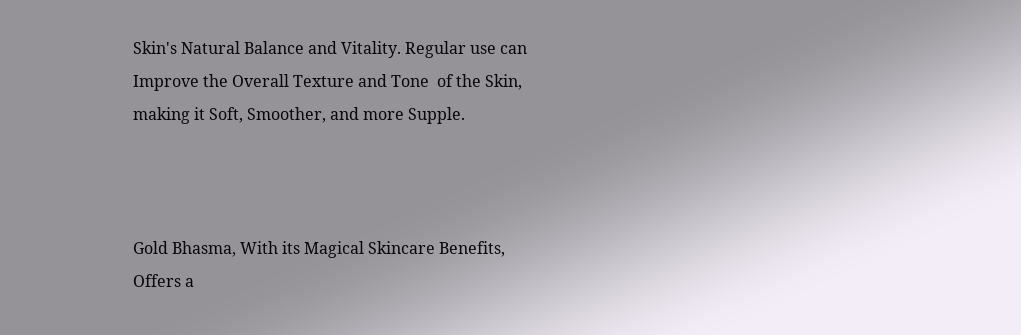Skin's Natural Balance and Vitality. Regular use can Improve the Overall Texture and Tone  of the Skin, making it Soft, Smoother, and more Supple.



Gold Bhasma, With its Magical Skincare Benefits, Offers a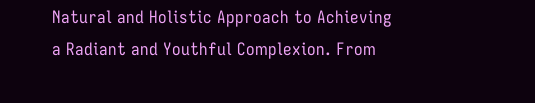Natural and Holistic Approach to Achieving a Radiant and Youthful Complexion. From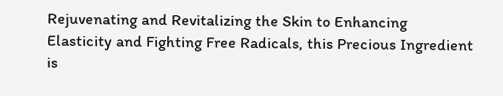Rejuvenating and Revitalizing the Skin to Enhancing Elasticity and Fighting Free Radicals, this Precious Ingredient is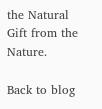the Natural Gift from the Nature.

Back to blog